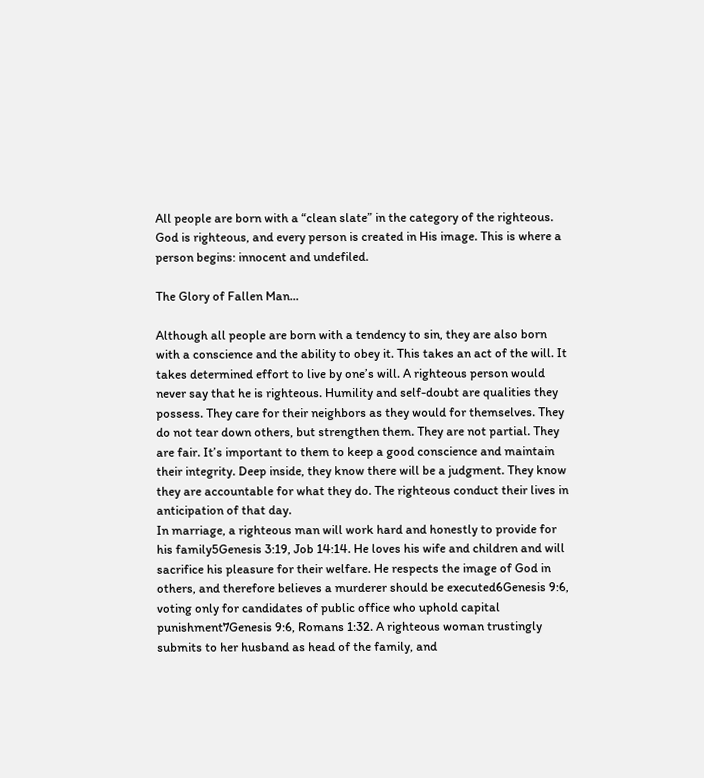All people are born with a “clean slate” in the category of the righteous. God is righteous, and every person is created in His image. This is where a person begins: innocent and undefiled.

The Glory of Fallen Man...

Although all people are born with a tendency to sin, they are also born with a conscience and the ability to obey it. This takes an act of the will. It takes determined effort to live by one’s will. A righteous person would never say that he is righteous. Humility and self-doubt are qualities they possess. They care for their neighbors as they would for themselves. They do not tear down others, but strengthen them. They are not partial. They are fair. It’s important to them to keep a good conscience and maintain their integrity. Deep inside, they know there will be a judgment. They know they are accountable for what they do. The righteous conduct their lives in anticipation of that day.
In marriage, a righteous man will work hard and honestly to provide for his family5Genesis 3:19, Job 14:14. He loves his wife and children and will sacrifice his pleasure for their welfare. He respects the image of God in others, and therefore believes a murderer should be executed6Genesis 9:6, voting only for candidates of public office who uphold capital punishment7Genesis 9:6, Romans 1:32. A righteous woman trustingly submits to her husband as head of the family, and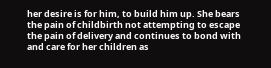her desire is for him, to build him up. She bears the pain of childbirth not attempting to escape the pain of delivery and continues to bond with and care for her children as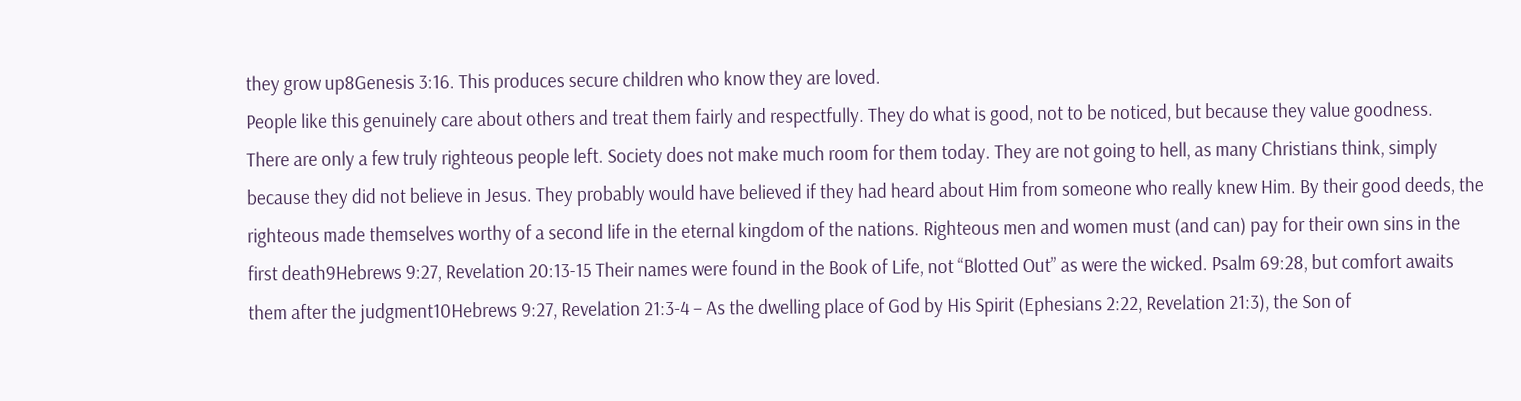they grow up8Genesis 3:16. This produces secure children who know they are loved.
People like this genuinely care about others and treat them fairly and respectfully. They do what is good, not to be noticed, but because they value goodness.
There are only a few truly righteous people left. Society does not make much room for them today. They are not going to hell, as many Christians think, simply because they did not believe in Jesus. They probably would have believed if they had heard about Him from someone who really knew Him. By their good deeds, the righteous made themselves worthy of a second life in the eternal kingdom of the nations. Righteous men and women must (and can) pay for their own sins in the first death9Hebrews 9:27, Revelation 20:13-15 Their names were found in the Book of Life, not “Blotted Out” as were the wicked. Psalm 69:28, but comfort awaits them after the judgment10Hebrews 9:27, Revelation 21:3-4 – As the dwelling place of God by His Spirit (Ephesians 2:22, Revelation 21:3), the Son of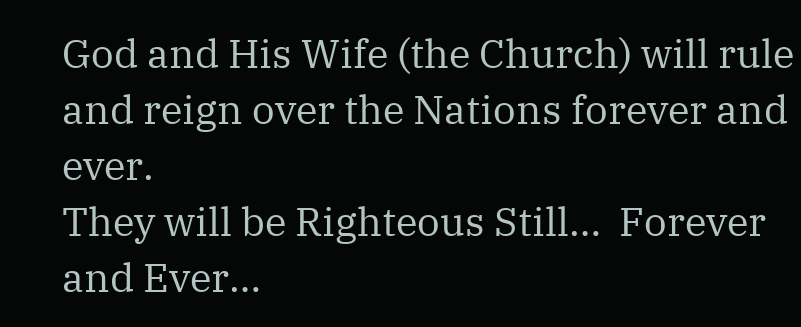God and His Wife (the Church) will rule and reign over the Nations forever and ever.
They will be Righteous Still…  Forever and Ever…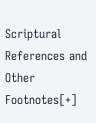Scriptural References and Other Footnotes[+]